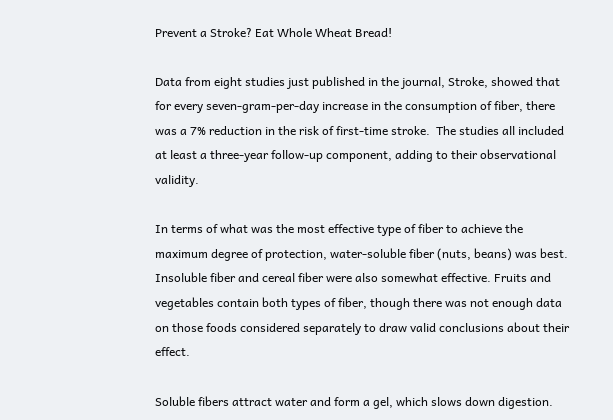Prevent a Stroke? Eat Whole Wheat Bread!

Data from eight studies just published in the journal, Stroke, showed that for every seven-gram-per-day increase in the consumption of fiber, there was a 7% reduction in the risk of first-time stroke.  The studies all included at least a three-year follow-up component, adding to their observational validity.

In terms of what was the most effective type of fiber to achieve the maximum degree of protection, water-soluble fiber (nuts, beans) was best.  Insoluble fiber and cereal fiber were also somewhat effective. Fruits and vegetables contain both types of fiber, though there was not enough data on those foods considered separately to draw valid conclusions about their effect.

Soluble fibers attract water and form a gel, which slows down digestion.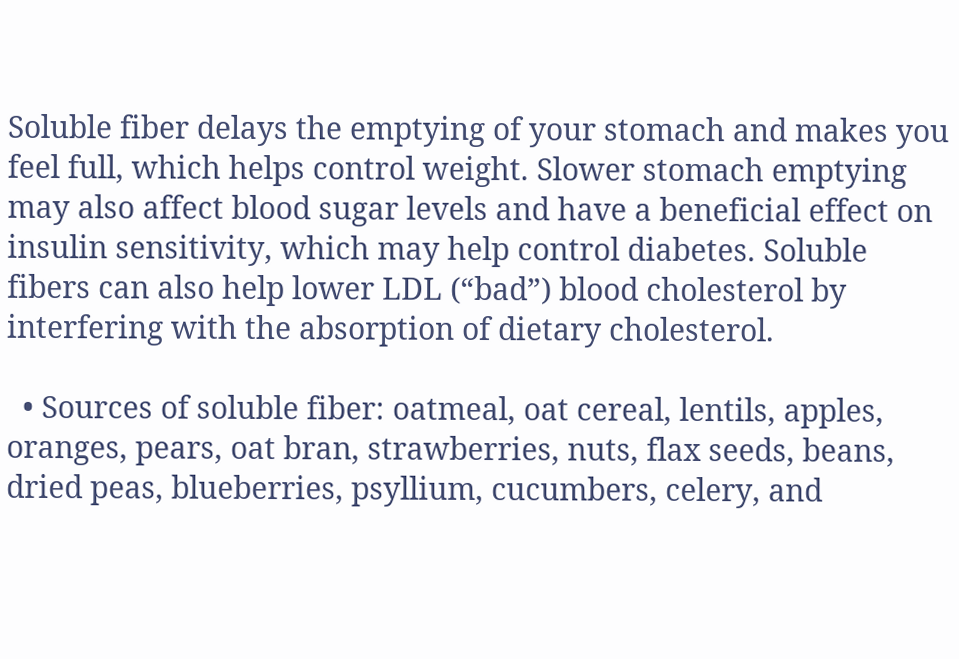Soluble fiber delays the emptying of your stomach and makes you feel full, which helps control weight. Slower stomach emptying may also affect blood sugar levels and have a beneficial effect on insulin sensitivity, which may help control diabetes. Soluble fibers can also help lower LDL (“bad”) blood cholesterol by interfering with the absorption of dietary cholesterol.

  • Sources of soluble fiber: oatmeal, oat cereal, lentils, apples, oranges, pears, oat bran, strawberries, nuts, flax seeds, beans, dried peas, blueberries, psyllium, cucumbers, celery, and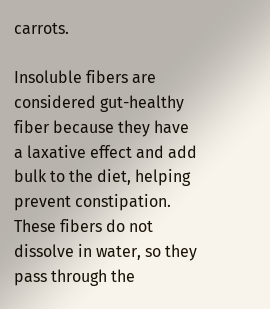carrots.

Insoluble fibers are considered gut-healthy fiber because they have a laxative effect and add bulk to the diet, helping prevent constipation. These fibers do not dissolve in water, so they pass through the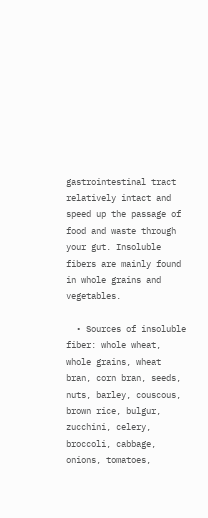gastrointestinal tract relatively intact and speed up the passage of food and waste through your gut. Insoluble fibers are mainly found in whole grains and vegetables.

  • Sources of insoluble fiber: whole wheat, whole grains, wheat bran, corn bran, seeds, nuts, barley, couscous, brown rice, bulgur, zucchini, celery, broccoli, cabbage, onions, tomatoes,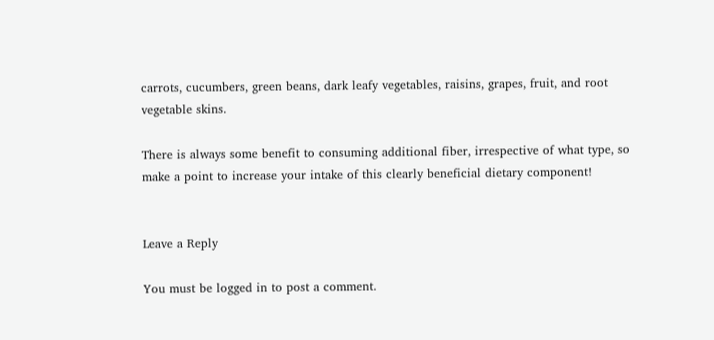carrots, cucumbers, green beans, dark leafy vegetables, raisins, grapes, fruit, and root vegetable skins.

There is always some benefit to consuming additional fiber, irrespective of what type, so make a point to increase your intake of this clearly beneficial dietary component!


Leave a Reply

You must be logged in to post a comment.